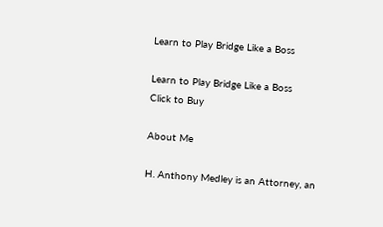Learn to Play Bridge Like a Boss

Learn to Play Bridge Like a Boss
Click to Buy

About Me

H. Anthony Medley is an Attorney, an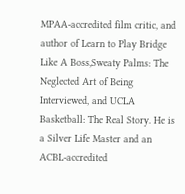MPAA-accredited film critic, and author of Learn to Play Bridge Like A Boss,Sweaty Palms: The Neglected Art of Being Interviewed, and UCLA Basketball: The Real Story. He is a Silver Life Master and an ACBL-accredited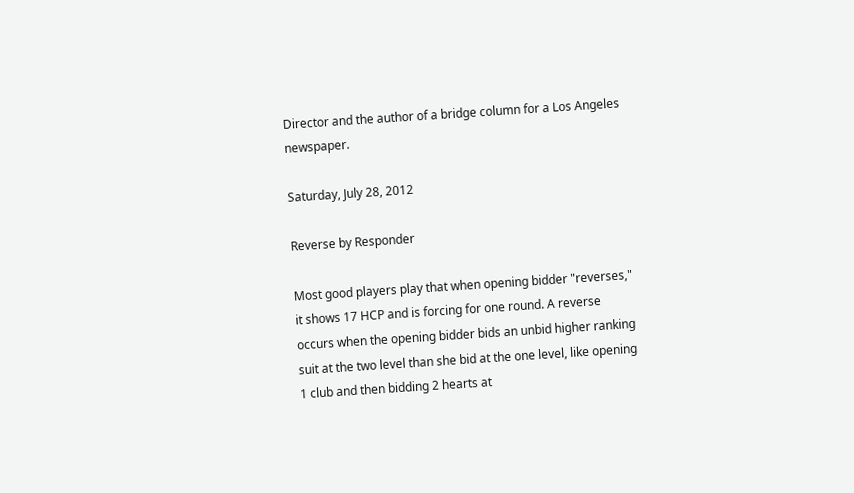Director and the author of a bridge column for a Los Angeles newspaper.

Saturday, July 28, 2012

Reverse by Responder

Most good players play that when opening bidder "reverses," it shows 17 HCP and is forcing for one round. A reverse occurs when the opening bidder bids an unbid higher ranking suit at the two level than she bid at the one level, like opening 1 club and then bidding 2 hearts at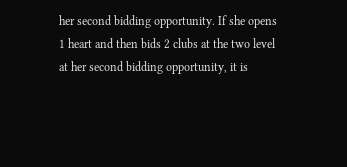her second bidding opportunity. If she opens 1 heart and then bids 2 clubs at the two level at her second bidding opportunity, it is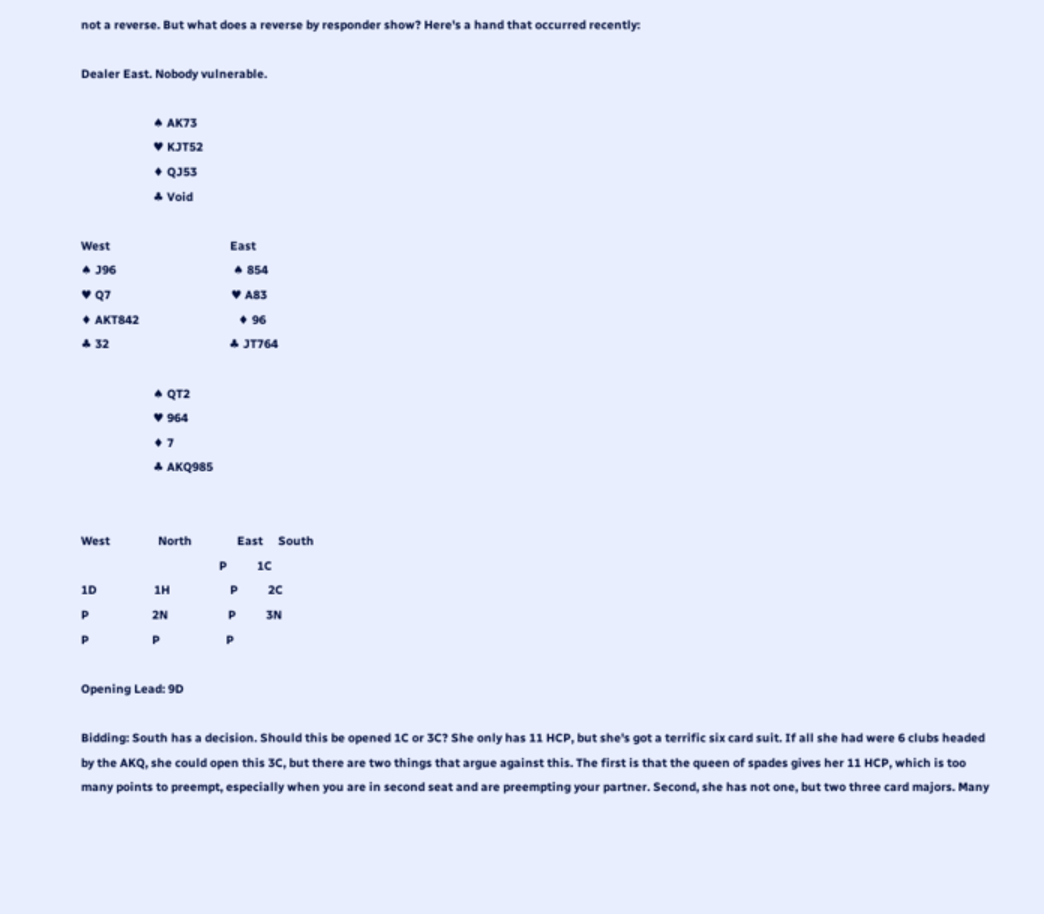not a reverse. But what does a reverse by responder show? Here's a hand that occurred recently:

Dealer East. Nobody vulnerable.

                        ♠ AK73
                        ♥ KJT52
                        ♦ QJ53
                        ♣ Void

West                                        East
♠ J96                                       ♠ 854
♥ Q7                                        ♥ A83
♦ AKT842                                 ♦ 96
♣ 32                                        ♣ JT764

                        ♠ QT2
                        ♥ 964
                        ♦ 7
                        ♣ AKQ985


West                North               East     South
                                              P          1C
1D                   1H                    P          2C
P                     2N                    P          3N
P                     P                      P

Opening Lead: 9D

Bidding: South has a decision. Should this be opened 1C or 3C? She only has 11 HCP, but she's got a terrific six card suit. If all she had were 6 clubs headed by the AKQ, she could open this 3C, but there are two things that argue against this. The first is that the queen of spades gives her 11 HCP, which is too many points to preempt, especially when you are in second seat and are preempting your partner. Second, she has not one, but two three card majors. Many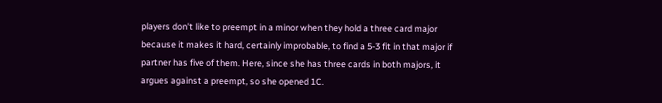players don't like to preempt in a minor when they hold a three card major because it makes it hard, certainly improbable, to find a 5-3 fit in that major if partner has five of them. Here, since she has three cards in both majors, it argues against a preempt, so she opened 1C.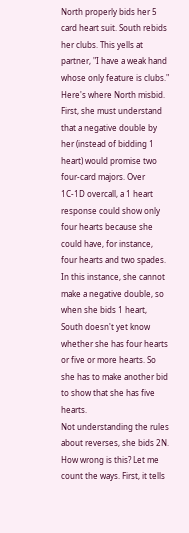North properly bids her 5 card heart suit. South rebids her clubs. This yells at partner, "I have a weak hand whose only feature is clubs." Here's where North misbid. First, she must understand that a negative double by her (instead of bidding 1 heart) would promise two four-card majors. Over 1C-1D overcall, a 1 heart response could show only four hearts because she could have, for instance, four hearts and two spades. In this instance, she cannot make a negative double, so when she bids 1 heart, South doesn't yet know whether she has four hearts or five or more hearts. So she has to make another bid to show that she has five hearts.
Not understanding the rules about reverses, she bids 2N. How wrong is this? Let me count the ways. First, it tells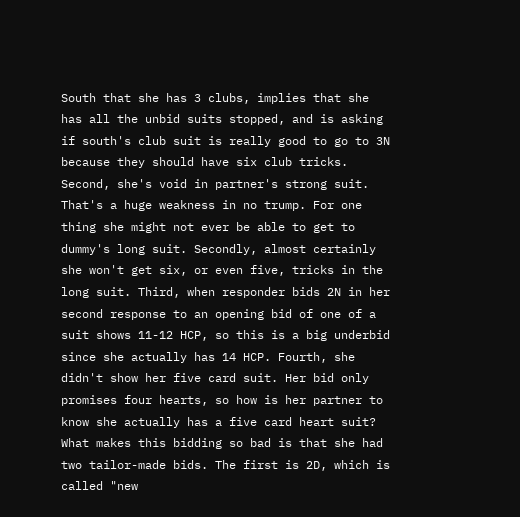South that she has 3 clubs, implies that she has all the unbid suits stopped, and is asking if south's club suit is really good to go to 3N because they should have six club tricks.  Second, she's void in partner's strong suit. That's a huge weakness in no trump. For one thing she might not ever be able to get to dummy's long suit. Secondly, almost certainly she won't get six, or even five, tricks in the long suit. Third, when responder bids 2N in her second response to an opening bid of one of a suit shows 11-12 HCP, so this is a big underbid since she actually has 14 HCP. Fourth, she didn't show her five card suit. Her bid only promises four hearts, so how is her partner to know she actually has a five card heart suit?
What makes this bidding so bad is that she had two tailor-made bids. The first is 2D, which is called "new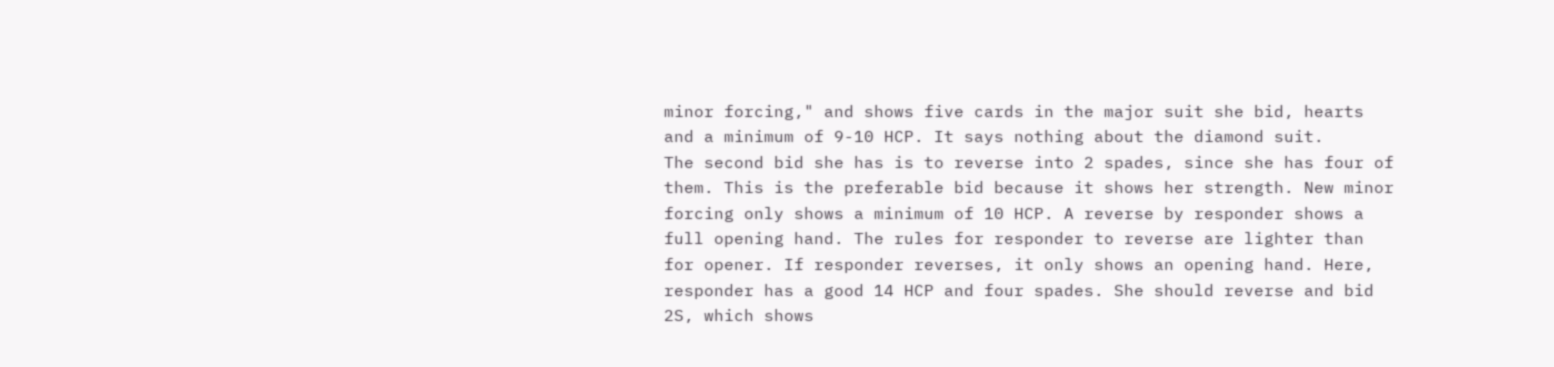minor forcing," and shows five cards in the major suit she bid, hearts and a minimum of 9-10 HCP. It says nothing about the diamond suit.
The second bid she has is to reverse into 2 spades, since she has four of them. This is the preferable bid because it shows her strength. New minor forcing only shows a minimum of 10 HCP. A reverse by responder shows a full opening hand. The rules for responder to reverse are lighter than for opener. If responder reverses, it only shows an opening hand. Here, responder has a good 14 HCP and four spades. She should reverse and bid 2S, which shows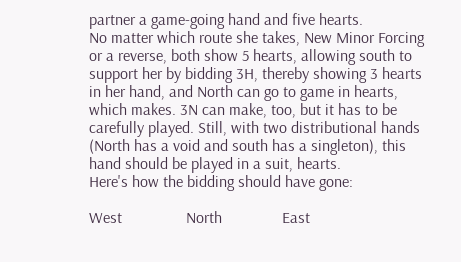partner a game-going hand and five hearts.
No matter which route she takes, New Minor Forcing or a reverse, both show 5 hearts, allowing south to support her by bidding 3H, thereby showing 3 hearts in her hand, and North can go to game in hearts, which makes. 3N can make, too, but it has to be carefully played. Still, with two distributional hands (North has a void and south has a singleton), this hand should be played in a suit, hearts.
Here's how the bidding should have gone:

West                North               East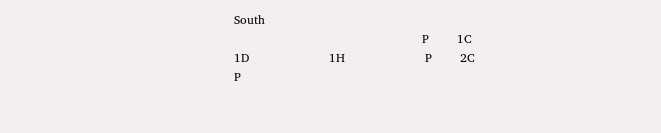South
                                               P       1C
1D                    1H                    P       2C
P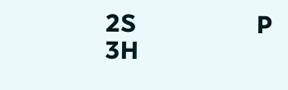2S                    P       3H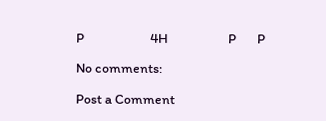P                      4H                    P       P

No comments:

Post a Comment